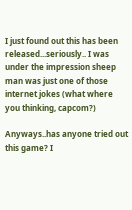I just found out this has been released...seriously.. I was under the impression sheep man was just one of those internet jokes (what where you thinking, capcom?)

Anyways..has anyone tried out this game? I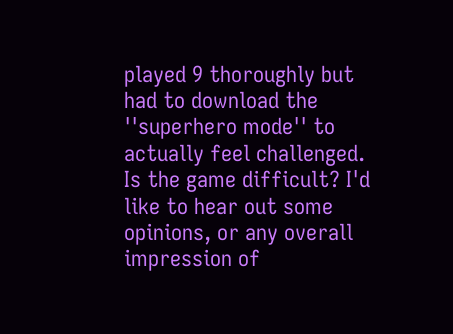played 9 thoroughly but had to download the ''superhero mode'' to actually feel challenged. Is the game difficult? I'd like to hear out some opinions, or any overall impression of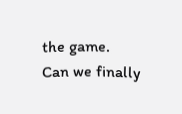the game.
Can we finally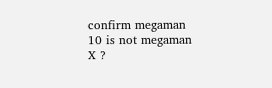confirm megaman 10 is not megaman X ?